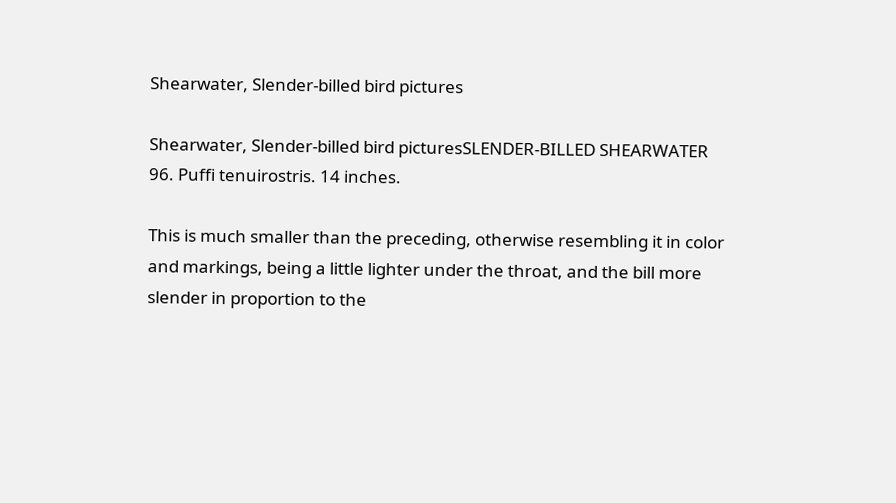Shearwater, Slender-billed bird pictures

Shearwater, Slender-billed bird picturesSLENDER-BILLED SHEARWATER
96. Puffi tenuirostris. 14 inches.

This is much smaller than the preceding, otherwise resembling it in color and markings, being a little lighter under the throat, and the bill more slender in proportion to the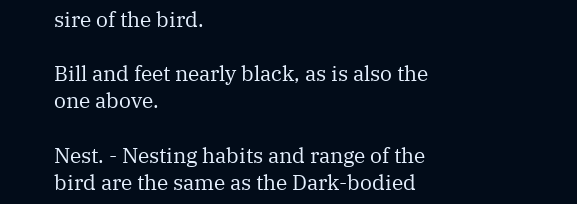sire of the bird.

Bill and feet nearly black, as is also the one above.

Nest. - Nesting habits and range of the bird are the same as the Dark-bodied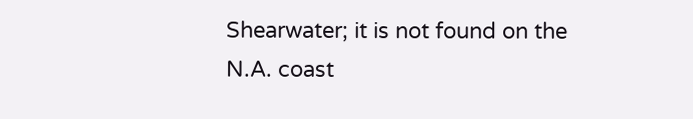Shearwater; it is not found on the N.A. coast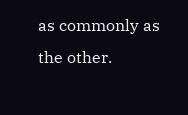as commonly as the other.